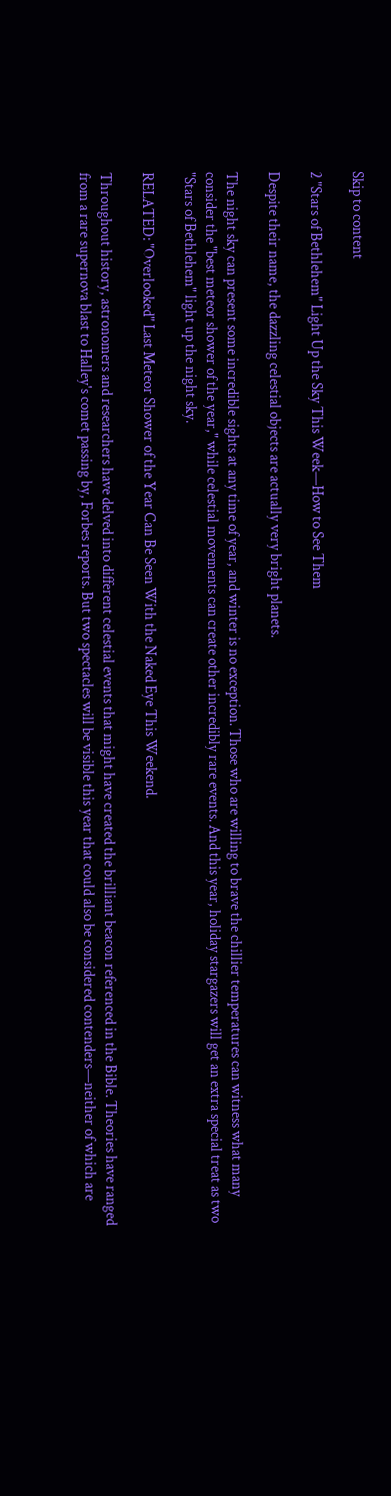Skip to content

2 "Stars of Bethlehem" Light Up the Sky This Week—How to See Them

Despite their name, the dazzling celestial objects are actually very bright planets.

The night sky can present some incredible sights at any time of year, and winter is no exception. Those who are willing to brave the chillier temperatures can witness what many consider the "best meteor shower of the year," while celestial movements can create other incredibly rare events. And this year, holiday stargazers will get an extra special treat as two "Stars of Bethlehem" light up the night sky.

RELATED: "Overlooked" Last Meteor Shower of the Year Can Be Seen With the Naked Eye This Weekend.

Throughout history, astronomers and researchers have delved into different celestial events that might have created the brilliant beacon referenced in the Bible. Theories have ranged from a rare supernova blast to Halley's comet passing by, Forbes reports. But two spectacles will be visible this year that could also be considered contenders—neither of which are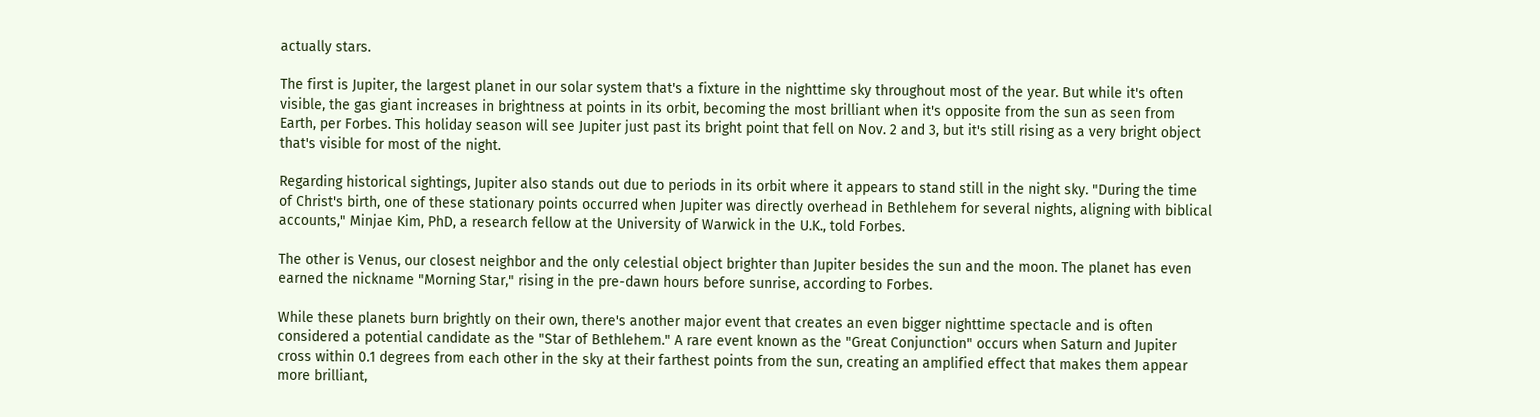actually stars.

The first is Jupiter, the largest planet in our solar system that's a fixture in the nighttime sky throughout most of the year. But while it's often visible, the gas giant increases in brightness at points in its orbit, becoming the most brilliant when it's opposite from the sun as seen from Earth, per Forbes. This holiday season will see Jupiter just past its bright point that fell on Nov. 2 and 3, but it's still rising as a very bright object that's visible for most of the night.

Regarding historical sightings, Jupiter also stands out due to periods in its orbit where it appears to stand still in the night sky. "During the time of Christ's birth, one of these stationary points occurred when Jupiter was directly overhead in Bethlehem for several nights, aligning with biblical accounts," Minjae Kim, PhD, a research fellow at the University of Warwick in the U.K., told Forbes.

The other is Venus, our closest neighbor and the only celestial object brighter than Jupiter besides the sun and the moon. The planet has even earned the nickname "Morning Star," rising in the pre-dawn hours before sunrise, according to Forbes.

While these planets burn brightly on their own, there's another major event that creates an even bigger nighttime spectacle and is often considered a potential candidate as the "Star of Bethlehem." A rare event known as the "Great Conjunction" occurs when Saturn and Jupiter cross within 0.1 degrees from each other in the sky at their farthest points from the sun, creating an amplified effect that makes them appear more brilliant,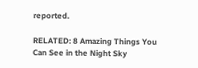reported.

RELATED: 8 Amazing Things You Can See in the Night Sky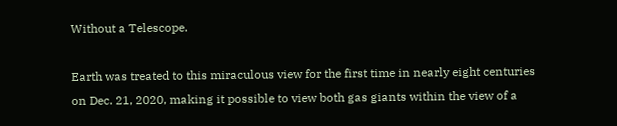Without a Telescope.

Earth was treated to this miraculous view for the first time in nearly eight centuries on Dec. 21, 2020, making it possible to view both gas giants within the view of a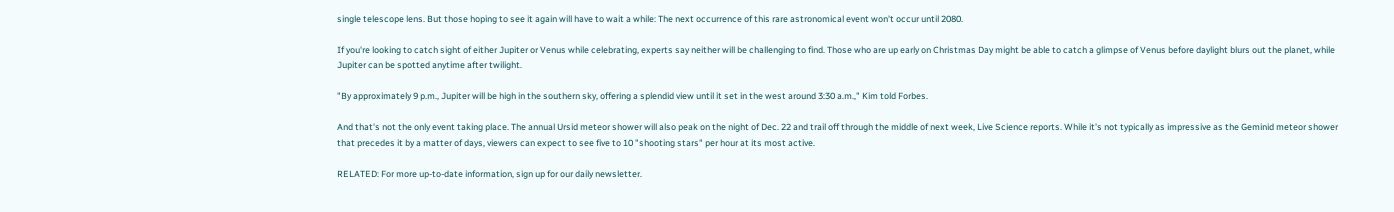single telescope lens. But those hoping to see it again will have to wait a while: The next occurrence of this rare astronomical event won't occur until 2080.

If you're looking to catch sight of either Jupiter or Venus while celebrating, experts say neither will be challenging to find. Those who are up early on Christmas Day might be able to catch a glimpse of Venus before daylight blurs out the planet, while Jupiter can be spotted anytime after twilight.

"By approximately 9 p.m., Jupiter will be high in the southern sky, offering a splendid view until it set in the west around 3:30 a.m.," Kim told Forbes.

And that's not the only event taking place. The annual Ursid meteor shower will also peak on the night of Dec. 22 and trail off through the middle of next week, Live Science reports. While it's not typically as impressive as the Geminid meteor shower that precedes it by a matter of days, viewers can expect to see five to 10 "shooting stars" per hour at its most active.

RELATED: For more up-to-date information, sign up for our daily newsletter.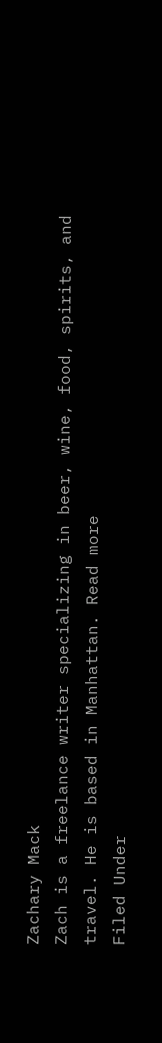Zachary Mack
Zach is a freelance writer specializing in beer, wine, food, spirits, and travel. He is based in Manhattan. Read more
Filed Under